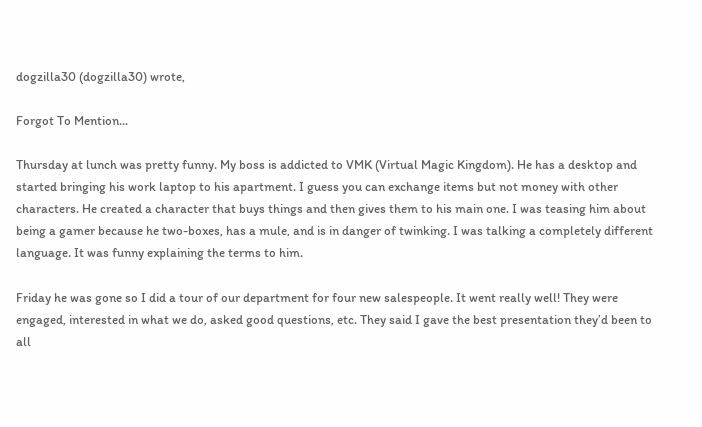dogzilla30 (dogzilla30) wrote,

Forgot To Mention...

Thursday at lunch was pretty funny. My boss is addicted to VMK (Virtual Magic Kingdom). He has a desktop and started bringing his work laptop to his apartment. I guess you can exchange items but not money with other characters. He created a character that buys things and then gives them to his main one. I was teasing him about being a gamer because he two-boxes, has a mule, and is in danger of twinking. I was talking a completely different language. It was funny explaining the terms to him.

Friday he was gone so I did a tour of our department for four new salespeople. It went really well! They were engaged, interested in what we do, asked good questions, etc. They said I gave the best presentation they’d been to all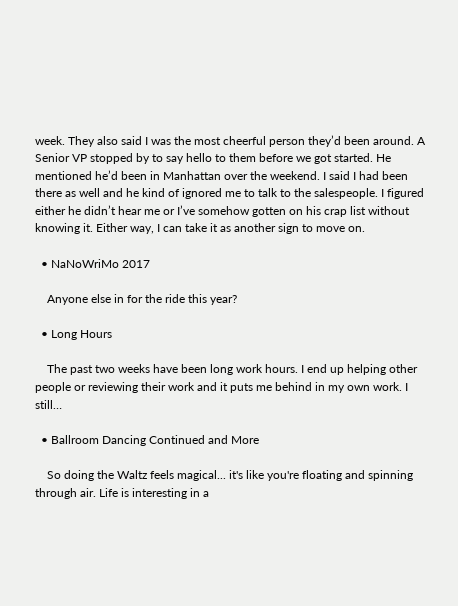week. They also said I was the most cheerful person they’d been around. A Senior VP stopped by to say hello to them before we got started. He mentioned he’d been in Manhattan over the weekend. I said I had been there as well and he kind of ignored me to talk to the salespeople. I figured either he didn’t hear me or I’ve somehow gotten on his crap list without knowing it. Either way, I can take it as another sign to move on.

  • NaNoWriMo 2017

    Anyone else in for the ride this year?

  • Long Hours

    The past two weeks have been long work hours. I end up helping other people or reviewing their work and it puts me behind in my own work. I still…

  • Ballroom Dancing Continued and More

    So doing the Waltz feels magical... it's like you're floating and spinning through air. Life is interesting in a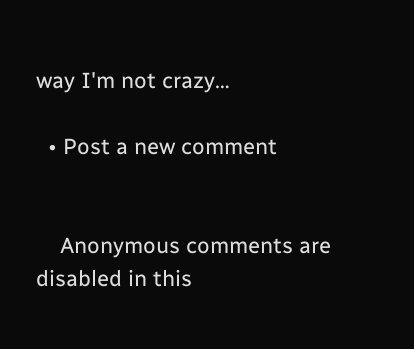way I'm not crazy…

  • Post a new comment


    Anonymous comments are disabled in this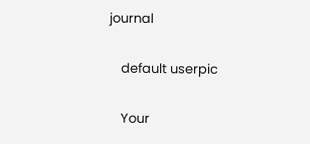journal

    default userpic

    Your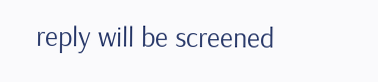reply will be screened